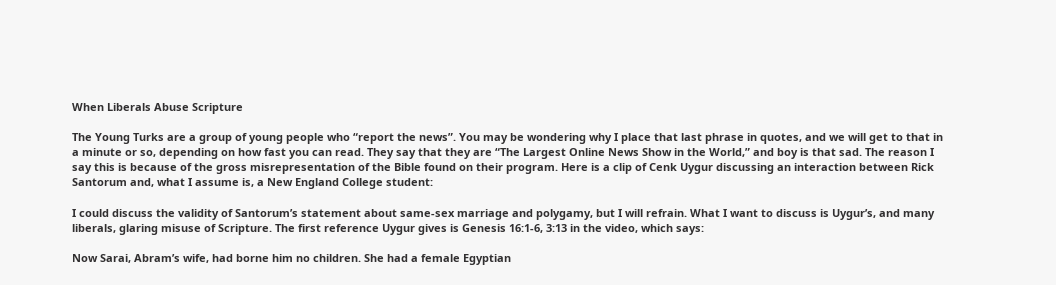When Liberals Abuse Scripture

The Young Turks are a group of young people who “report the news”. You may be wondering why I place that last phrase in quotes, and we will get to that in a minute or so, depending on how fast you can read. They say that they are “The Largest Online News Show in the World,” and boy is that sad. The reason I say this is because of the gross misrepresentation of the Bible found on their program. Here is a clip of Cenk Uygur discussing an interaction between Rick Santorum and, what I assume is, a New England College student:

I could discuss the validity of Santorum’s statement about same-sex marriage and polygamy, but I will refrain. What I want to discuss is Uygur’s, and many liberals, glaring misuse of Scripture. The first reference Uygur gives is Genesis 16:1-6, 3:13 in the video, which says:

Now Sarai, Abram’s wife, had borne him no children. She had a female Egyptian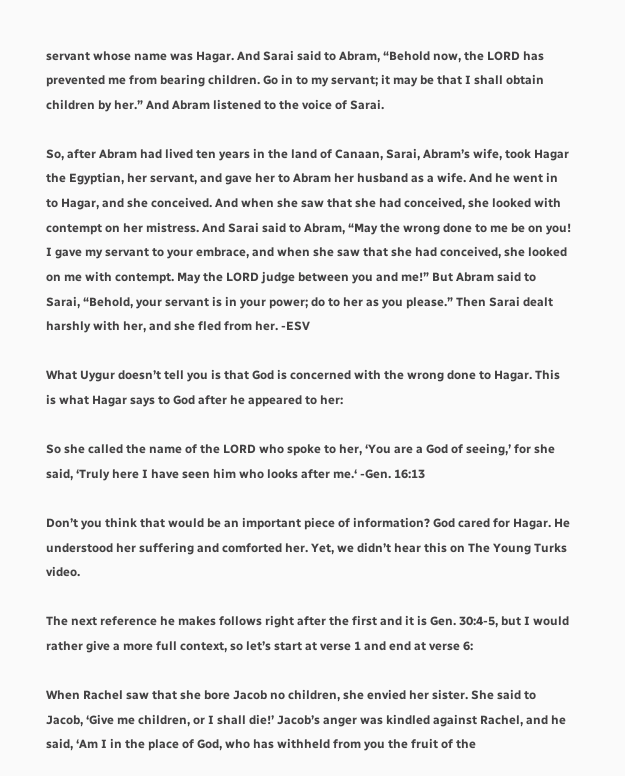servant whose name was Hagar. And Sarai said to Abram, “Behold now, the LORD has prevented me from bearing children. Go in to my servant; it may be that I shall obtain children by her.” And Abram listened to the voice of Sarai.

So, after Abram had lived ten years in the land of Canaan, Sarai, Abram’s wife, took Hagar the Egyptian, her servant, and gave her to Abram her husband as a wife. And he went in to Hagar, and she conceived. And when she saw that she had conceived, she looked with contempt on her mistress. And Sarai said to Abram, “May the wrong done to me be on you! I gave my servant to your embrace, and when she saw that she had conceived, she looked on me with contempt. May the LORD judge between you and me!” But Abram said to Sarai, “Behold, your servant is in your power; do to her as you please.” Then Sarai dealt harshly with her, and she fled from her. -ESV

What Uygur doesn’t tell you is that God is concerned with the wrong done to Hagar. This is what Hagar says to God after he appeared to her:

So she called the name of the LORD who spoke to her, ‘You are a God of seeing,’ for she said, ‘Truly here I have seen him who looks after me.‘ -Gen. 16:13

Don’t you think that would be an important piece of information? God cared for Hagar. He understood her suffering and comforted her. Yet, we didn’t hear this on The Young Turks video.

The next reference he makes follows right after the first and it is Gen. 30:4-5, but I would rather give a more full context, so let’s start at verse 1 and end at verse 6:

When Rachel saw that she bore Jacob no children, she envied her sister. She said to Jacob, ‘Give me children, or I shall die!’ Jacob’s anger was kindled against Rachel, and he said, ‘Am I in the place of God, who has withheld from you the fruit of the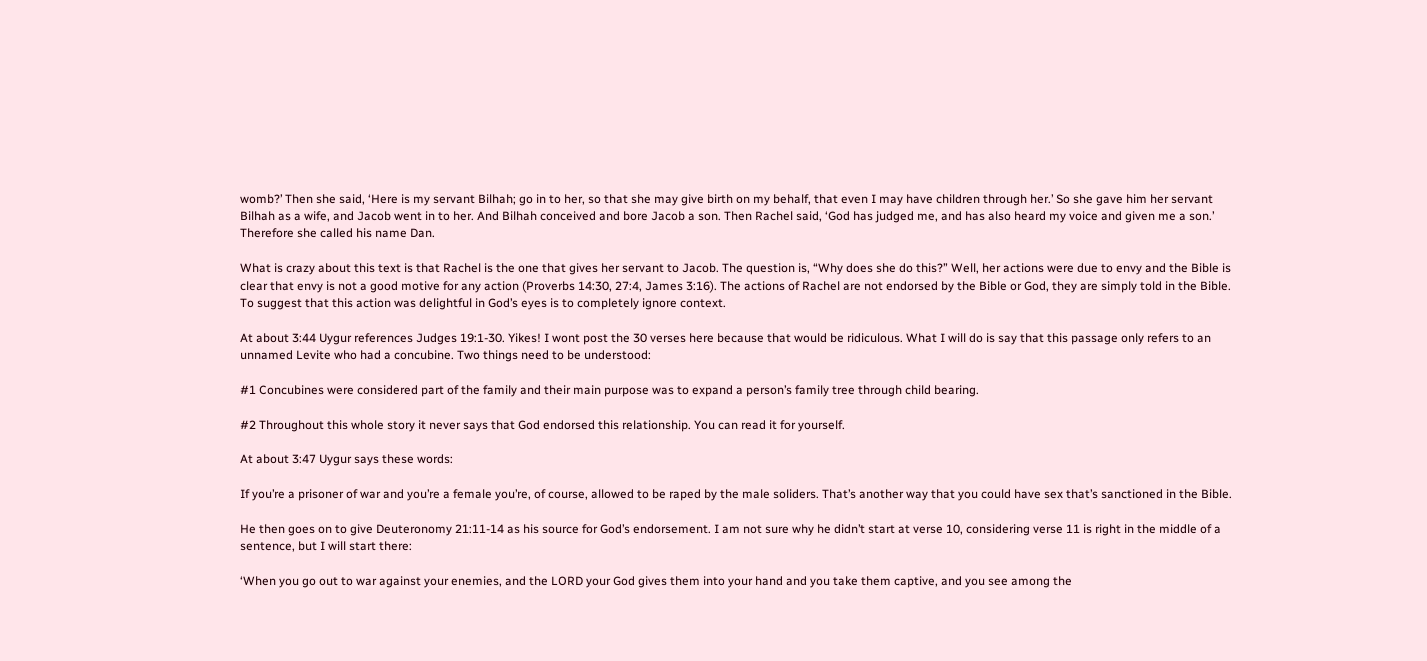womb?’ Then she said, ‘Here is my servant Bilhah; go in to her, so that she may give birth on my behalf, that even I may have children through her.’ So she gave him her servant Bilhah as a wife, and Jacob went in to her. And Bilhah conceived and bore Jacob a son. Then Rachel said, ‘God has judged me, and has also heard my voice and given me a son.’ Therefore she called his name Dan.

What is crazy about this text is that Rachel is the one that gives her servant to Jacob. The question is, “Why does she do this?” Well, her actions were due to envy and the Bible is clear that envy is not a good motive for any action (Proverbs 14:30, 27:4, James 3:16). The actions of Rachel are not endorsed by the Bible or God, they are simply told in the Bible. To suggest that this action was delightful in God’s eyes is to completely ignore context.

At about 3:44 Uygur references Judges 19:1-30. Yikes! I wont post the 30 verses here because that would be ridiculous. What I will do is say that this passage only refers to an unnamed Levite who had a concubine. Two things need to be understood:

#1 Concubines were considered part of the family and their main purpose was to expand a person’s family tree through child bearing.

#2 Throughout this whole story it never says that God endorsed this relationship. You can read it for yourself.

At about 3:47 Uygur says these words:

If you’re a prisoner of war and you’re a female you’re, of course, allowed to be raped by the male soliders. That’s another way that you could have sex that’s sanctioned in the Bible.

He then goes on to give Deuteronomy 21:11-14 as his source for God’s endorsement. I am not sure why he didn’t start at verse 10, considering verse 11 is right in the middle of a sentence, but I will start there:

‘When you go out to war against your enemies, and the LORD your God gives them into your hand and you take them captive, and you see among the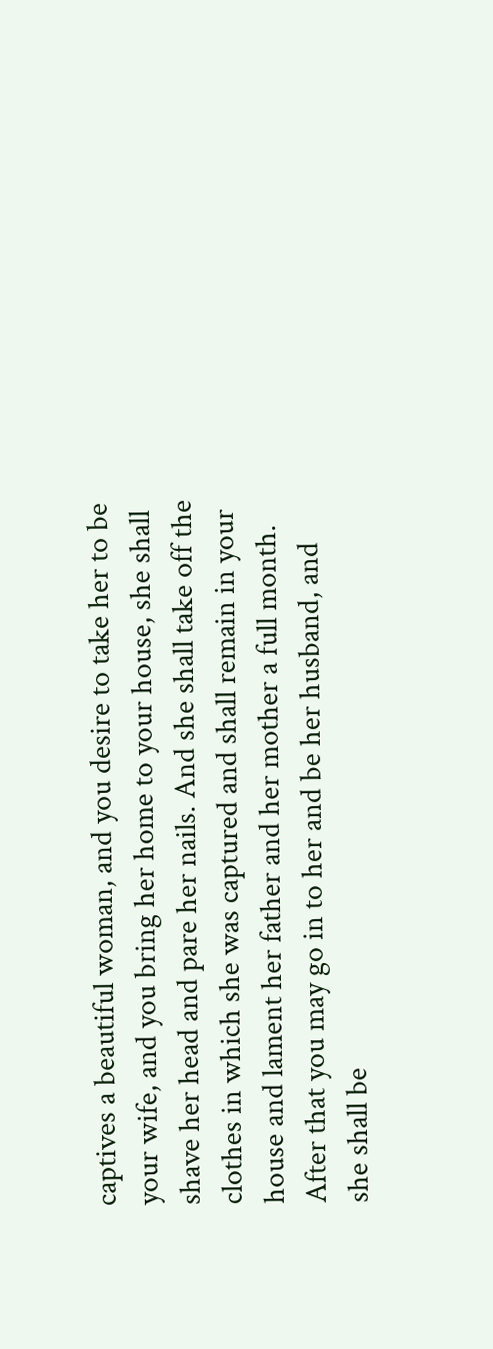captives a beautiful woman, and you desire to take her to be your wife, and you bring her home to your house, she shall shave her head and pare her nails. And she shall take off the clothes in which she was captured and shall remain in your house and lament her father and her mother a full month. After that you may go in to her and be her husband, and she shall be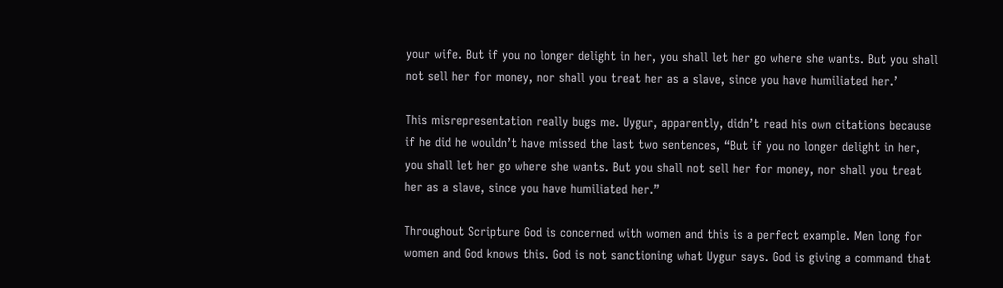your wife. But if you no longer delight in her, you shall let her go where she wants. But you shall not sell her for money, nor shall you treat her as a slave, since you have humiliated her.’

This misrepresentation really bugs me. Uygur, apparently, didn’t read his own citations because if he did he wouldn’t have missed the last two sentences, “But if you no longer delight in her, you shall let her go where she wants. But you shall not sell her for money, nor shall you treat her as a slave, since you have humiliated her.”

Throughout Scripture God is concerned with women and this is a perfect example. Men long for women and God knows this. God is not sanctioning what Uygur says. God is giving a command that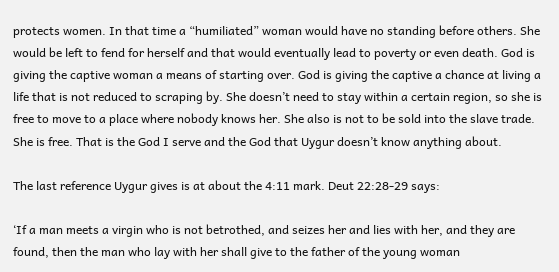protects women. In that time a “humiliated” woman would have no standing before others. She would be left to fend for herself and that would eventually lead to poverty or even death. God is giving the captive woman a means of starting over. God is giving the captive a chance at living a life that is not reduced to scraping by. She doesn’t need to stay within a certain region, so she is free to move to a place where nobody knows her. She also is not to be sold into the slave trade. She is free. That is the God I serve and the God that Uygur doesn’t know anything about.

The last reference Uygur gives is at about the 4:11 mark. Deut 22:28-29 says:

‘If a man meets a virgin who is not betrothed, and seizes her and lies with her, and they are found, then the man who lay with her shall give to the father of the young woman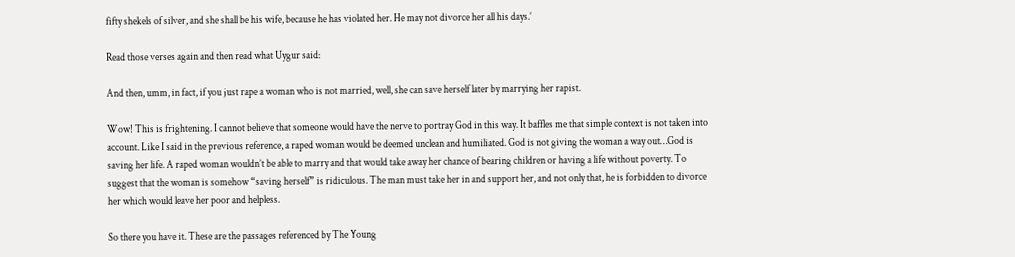fifty shekels of silver, and she shall be his wife, because he has violated her. He may not divorce her all his days.’

Read those verses again and then read what Uygur said:

And then, umm, in fact, if you just rape a woman who is not married, well, she can save herself later by marrying her rapist.

Wow! This is frightening. I cannot believe that someone would have the nerve to portray God in this way. It baffles me that simple context is not taken into account. Like I said in the previous reference, a raped woman would be deemed unclean and humiliated. God is not giving the woman a way out…God is saving her life. A raped woman wouldn’t be able to marry and that would take away her chance of bearing children or having a life without poverty. To suggest that the woman is somehow “saving herself” is ridiculous. The man must take her in and support her, and not only that, he is forbidden to divorce her which would leave her poor and helpless.

So there you have it. These are the passages referenced by The Young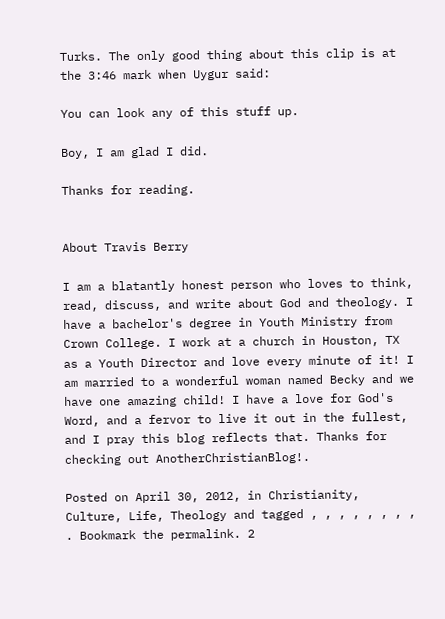Turks. The only good thing about this clip is at the 3:46 mark when Uygur said:

You can look any of this stuff up.

Boy, I am glad I did.

Thanks for reading.


About Travis Berry

I am a blatantly honest person who loves to think, read, discuss, and write about God and theology. I have a bachelor's degree in Youth Ministry from Crown College. I work at a church in Houston, TX as a Youth Director and love every minute of it! I am married to a wonderful woman named Becky and we have one amazing child! I have a love for God's Word, and a fervor to live it out in the fullest, and I pray this blog reflects that. Thanks for checking out AnotherChristianBlog!.

Posted on April 30, 2012, in Christianity, Culture, Life, Theology and tagged , , , , , , , , . Bookmark the permalink. 2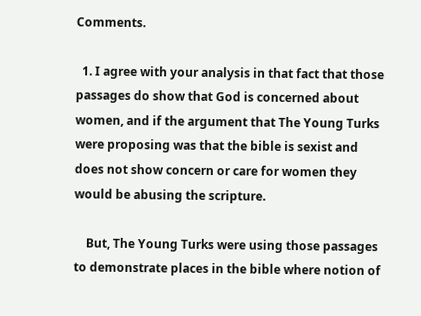Comments.

  1. I agree with your analysis in that fact that those passages do show that God is concerned about women, and if the argument that The Young Turks were proposing was that the bible is sexist and does not show concern or care for women they would be abusing the scripture.

    But, The Young Turks were using those passages to demonstrate places in the bible where notion of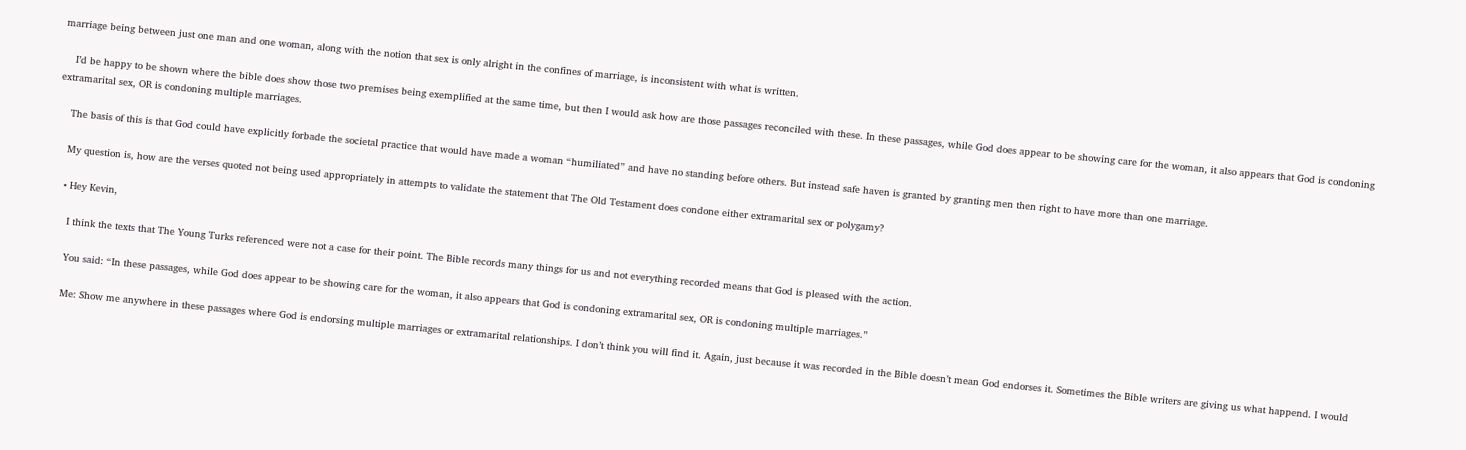marriage being between just one man and one woman, along with the notion that sex is only alright in the confines of marriage, is inconsistent with what is written.

    I’d be happy to be shown where the bible does show those two premises being exemplified at the same time, but then I would ask how are those passages reconciled with these. In these passages, while God does appear to be showing care for the woman, it also appears that God is condoning extramarital sex, OR is condoning multiple marriages.

    The basis of this is that God could have explicitly forbade the societal practice that would have made a woman “humiliated” and have no standing before others. But instead safe haven is granted by granting men then right to have more than one marriage.

    My question is, how are the verses quoted not being used appropriately in attempts to validate the statement that The Old Testament does condone either extramarital sex or polygamy?

    • Hey Kevin,

      I think the texts that The Young Turks referenced were not a case for their point. The Bible records many things for us and not everything recorded means that God is pleased with the action.

      You said: “In these passages, while God does appear to be showing care for the woman, it also appears that God is condoning extramarital sex, OR is condoning multiple marriages.”

      Me: Show me anywhere in these passages where God is endorsing multiple marriages or extramarital relationships. I don’t think you will find it. Again, just because it was recorded in the Bible doesn’t mean God endorses it. Sometimes the Bible writers are giving us what happend. I would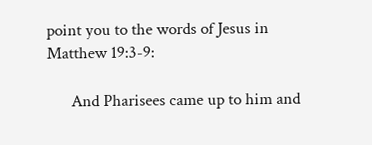point you to the words of Jesus in Matthew 19:3-9:

      And Pharisees came up to him and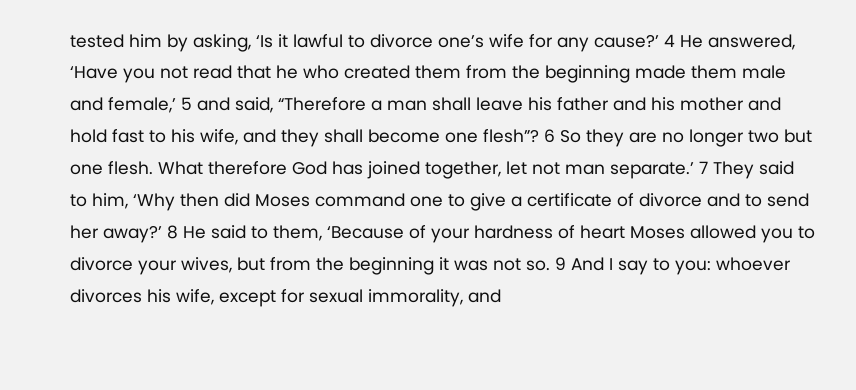tested him by asking, ‘Is it lawful to divorce one’s wife for any cause?’ 4 He answered, ‘Have you not read that he who created them from the beginning made them male and female,’ 5 and said, “Therefore a man shall leave his father and his mother and hold fast to his wife, and they shall become one flesh”? 6 So they are no longer two but one flesh. What therefore God has joined together, let not man separate.’ 7 They said to him, ‘Why then did Moses command one to give a certificate of divorce and to send her away?’ 8 He said to them, ‘Because of your hardness of heart Moses allowed you to divorce your wives, but from the beginning it was not so. 9 And I say to you: whoever divorces his wife, except for sexual immorality, and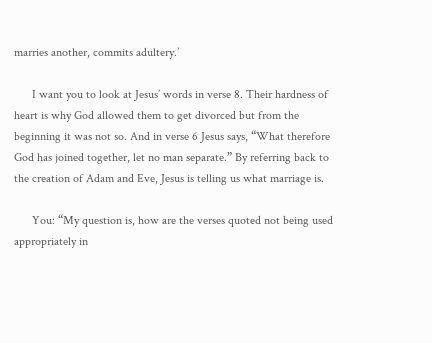marries another, commits adultery.’

      I want you to look at Jesus’ words in verse 8. Their hardness of heart is why God allowed them to get divorced but from the beginning it was not so. And in verse 6 Jesus says, “What therefore God has joined together, let no man separate.” By referring back to the creation of Adam and Eve, Jesus is telling us what marriage is.

      You: “My question is, how are the verses quoted not being used appropriately in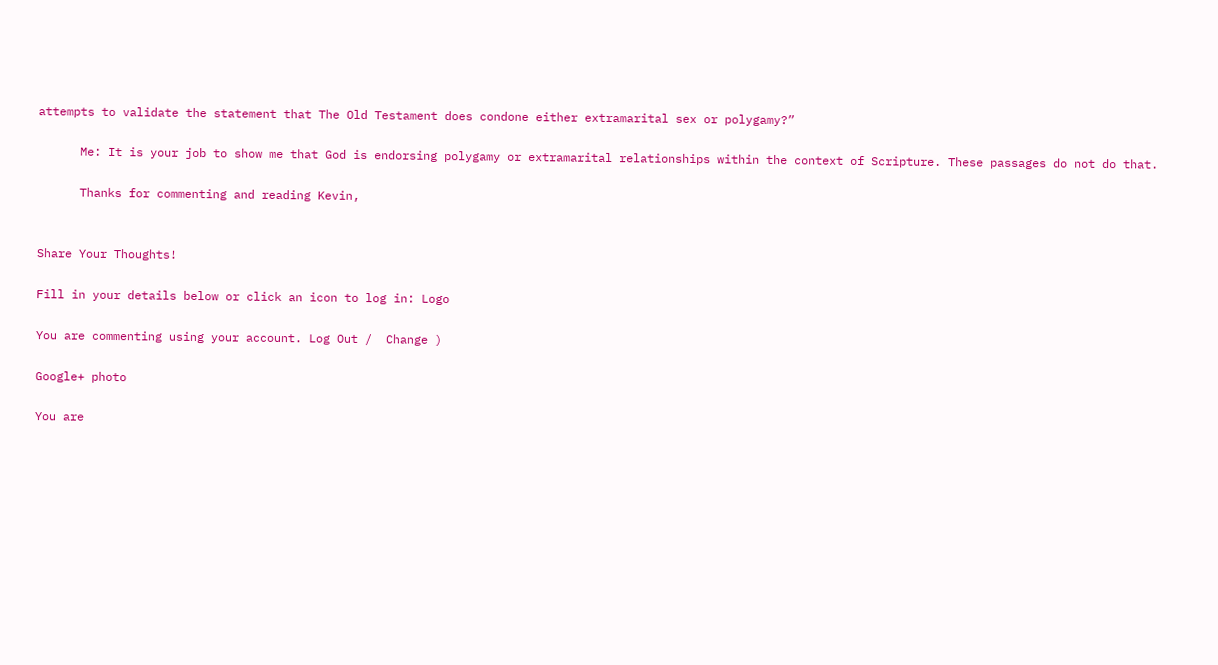attempts to validate the statement that The Old Testament does condone either extramarital sex or polygamy?”

      Me: It is your job to show me that God is endorsing polygamy or extramarital relationships within the context of Scripture. These passages do not do that.

      Thanks for commenting and reading Kevin,


Share Your Thoughts!

Fill in your details below or click an icon to log in: Logo

You are commenting using your account. Log Out /  Change )

Google+ photo

You are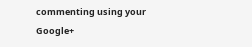commenting using your Google+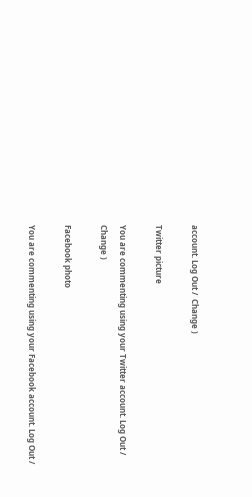account. Log Out /  Change )

Twitter picture

You are commenting using your Twitter account. Log Out /  Change )

Facebook photo

You are commenting using your Facebook account. Log Out /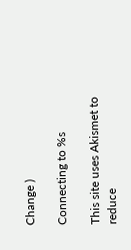Change )

Connecting to %s

This site uses Akismet to reduce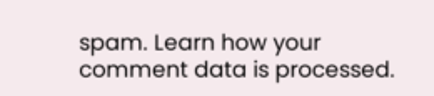spam. Learn how your comment data is processed.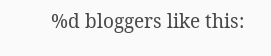%d bloggers like this: